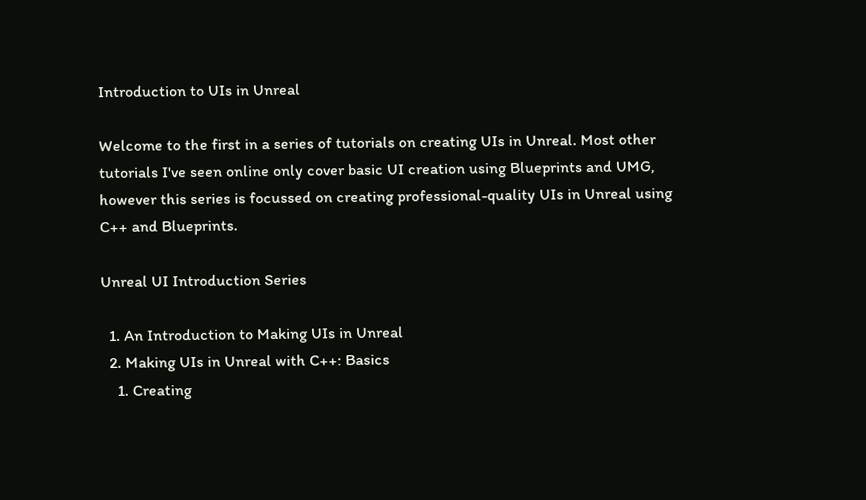Introduction to UIs in Unreal

Welcome to the first in a series of tutorials on creating UIs in Unreal. Most other tutorials I've seen online only cover basic UI creation using Blueprints and UMG, however this series is focussed on creating professional-quality UIs in Unreal using C++ and Blueprints.

Unreal UI Introduction Series

  1. An Introduction to Making UIs in Unreal
  2. Making UIs in Unreal with C++: Basics
    1. Creating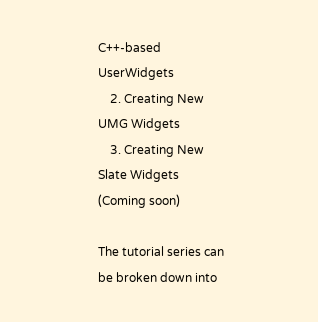C++-based UserWidgets
    2. Creating New UMG Widgets
    3. Creating New Slate Widgets (Coming soon)

The tutorial series can be broken down into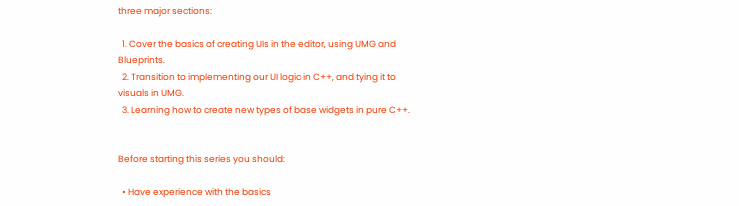three major sections:

  1. Cover the basics of creating UIs in the editor, using UMG and Blueprints.
  2. Transition to implementing our UI logic in C++, and tying it to visuals in UMG.
  3. Learning how to create new types of base widgets in pure C++.


Before starting this series you should:

  • Have experience with the basics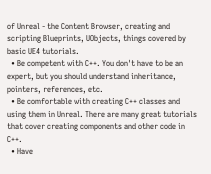of Unreal - the Content Browser, creating and scripting Blueprints, UObjects, things covered by basic UE4 tutorials.
  • Be competent with C++. You don't have to be an expert, but you should understand inheritance, pointers, references, etc.
  • Be comfortable with creating C++ classes and using them in Unreal. There are many great tutorials that cover creating components and other code in C++.
  • Have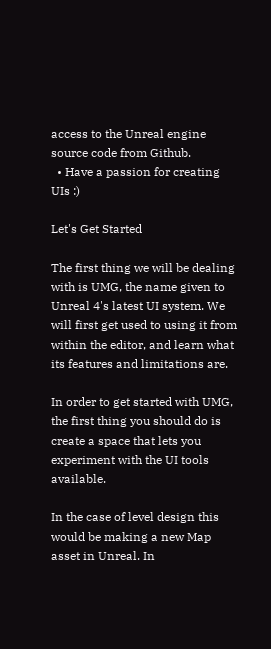access to the Unreal engine source code from Github.
  • Have a passion for creating UIs :)

Let's Get Started

The first thing we will be dealing with is UMG, the name given to Unreal 4's latest UI system. We will first get used to using it from within the editor, and learn what its features and limitations are.

In order to get started with UMG, the first thing you should do is create a space that lets you experiment with the UI tools available.

In the case of level design this would be making a new Map asset in Unreal. In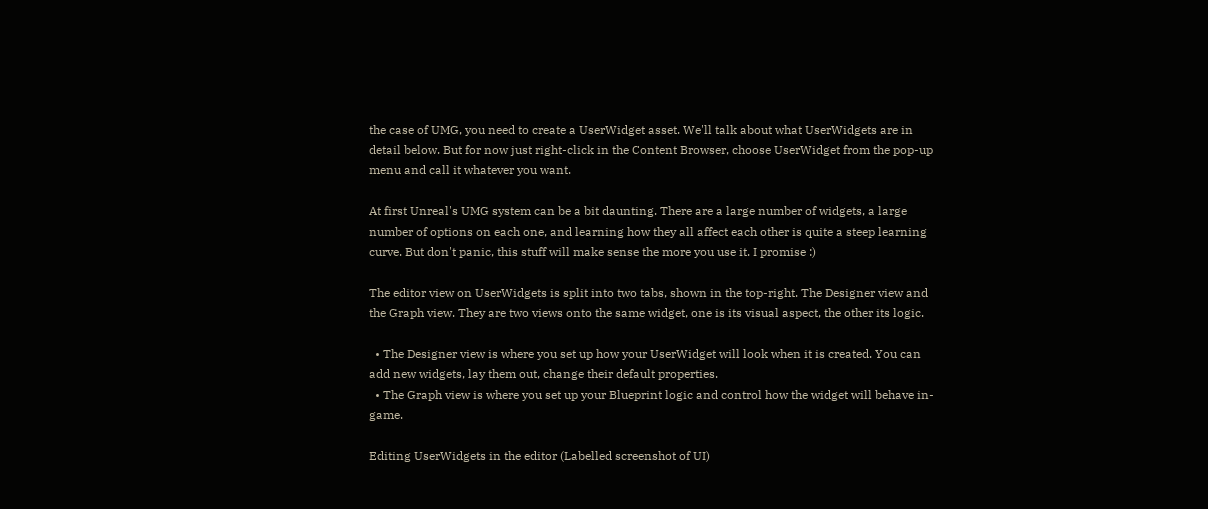the case of UMG, you need to create a UserWidget asset. We'll talk about what UserWidgets are in detail below. But for now just right-click in the Content Browser, choose UserWidget from the pop-up menu and call it whatever you want.

At first Unreal's UMG system can be a bit daunting. There are a large number of widgets, a large number of options on each one, and learning how they all affect each other is quite a steep learning curve. But don't panic, this stuff will make sense the more you use it. I promise :)

The editor view on UserWidgets is split into two tabs, shown in the top-right. The Designer view and the Graph view. They are two views onto the same widget, one is its visual aspect, the other its logic.

  • The Designer view is where you set up how your UserWidget will look when it is created. You can add new widgets, lay them out, change their default properties.
  • The Graph view is where you set up your Blueprint logic and control how the widget will behave in-game.

Editing UserWidgets in the editor (Labelled screenshot of UI)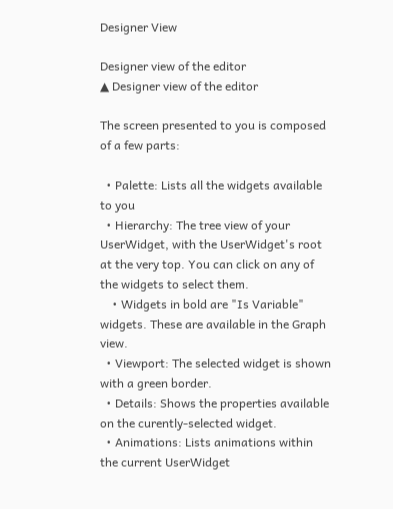Designer View

Designer view of the editor
▲ Designer view of the editor

The screen presented to you is composed of a few parts:

  • Palette: Lists all the widgets available to you
  • Hierarchy: The tree view of your UserWidget, with the UserWidget's root at the very top. You can click on any of the widgets to select them.
    • Widgets in bold are "Is Variable" widgets. These are available in the Graph view.
  • Viewport: The selected widget is shown with a green border.
  • Details: Shows the properties available on the curently-selected widget.
  • Animations: Lists animations within the current UserWidget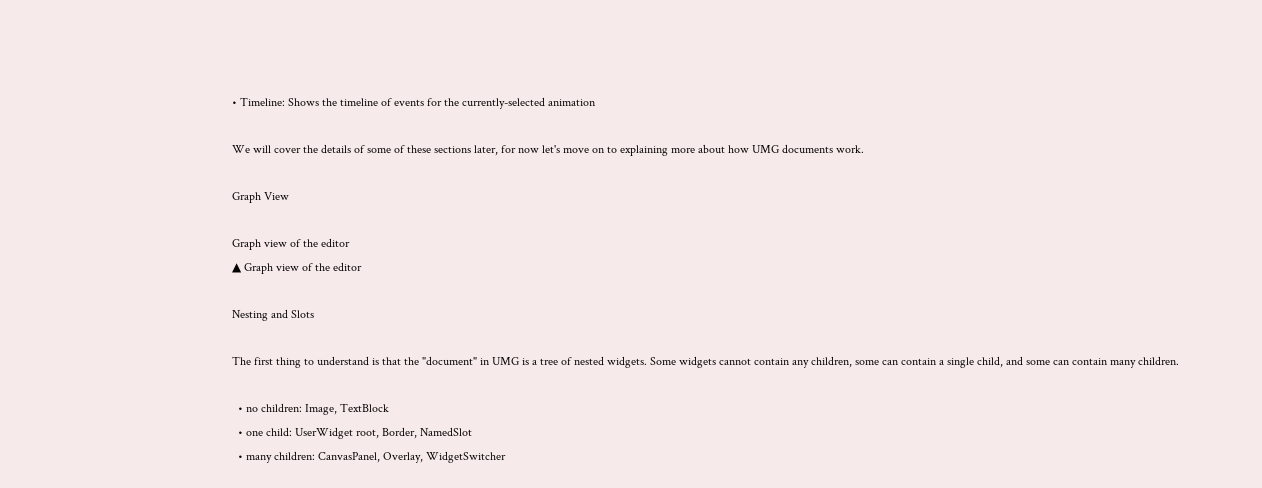• Timeline: Shows the timeline of events for the currently-selected animation

We will cover the details of some of these sections later, for now let's move on to explaining more about how UMG documents work.

Graph View

Graph view of the editor
▲ Graph view of the editor

Nesting and Slots

The first thing to understand is that the "document" in UMG is a tree of nested widgets. Some widgets cannot contain any children, some can contain a single child, and some can contain many children.

  • no children: Image, TextBlock
  • one child: UserWidget root, Border, NamedSlot
  • many children: CanvasPanel, Overlay, WidgetSwitcher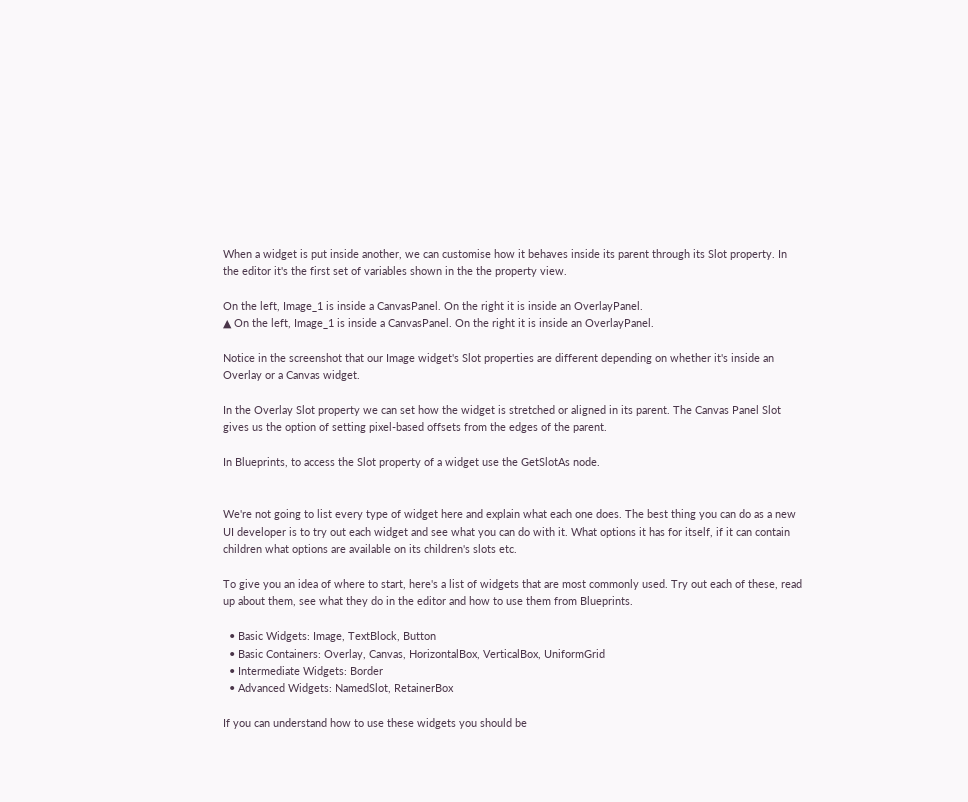When a widget is put inside another, we can customise how it behaves inside its parent through its Slot property. In the editor it's the first set of variables shown in the the property view.

On the left, Image_1 is inside a CanvasPanel. On the right it is inside an OverlayPanel.
▲ On the left, Image_1 is inside a CanvasPanel. On the right it is inside an OverlayPanel.

Notice in the screenshot that our Image widget's Slot properties are different depending on whether it's inside an Overlay or a Canvas widget.

In the Overlay Slot property we can set how the widget is stretched or aligned in its parent. The Canvas Panel Slot gives us the option of setting pixel-based offsets from the edges of the parent.

In Blueprints, to access the Slot property of a widget use the GetSlotAs node.


We're not going to list every type of widget here and explain what each one does. The best thing you can do as a new UI developer is to try out each widget and see what you can do with it. What options it has for itself, if it can contain children what options are available on its children's slots etc.

To give you an idea of where to start, here's a list of widgets that are most commonly used. Try out each of these, read up about them, see what they do in the editor and how to use them from Blueprints.

  • Basic Widgets: Image, TextBlock, Button
  • Basic Containers: Overlay, Canvas, HorizontalBox, VerticalBox, UniformGrid
  • Intermediate Widgets: Border
  • Advanced Widgets: NamedSlot, RetainerBox

If you can understand how to use these widgets you should be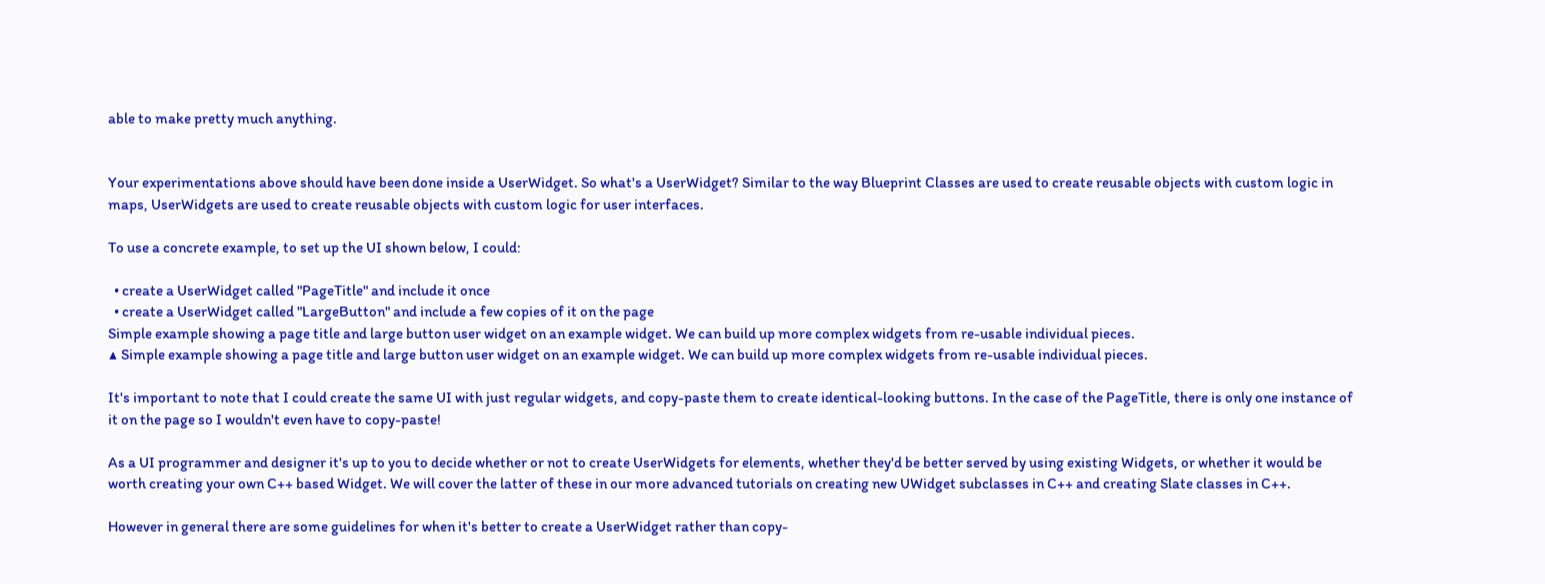able to make pretty much anything.


Your experimentations above should have been done inside a UserWidget. So what's a UserWidget? Similar to the way Blueprint Classes are used to create reusable objects with custom logic in maps, UserWidgets are used to create reusable objects with custom logic for user interfaces.

To use a concrete example, to set up the UI shown below, I could:

  • create a UserWidget called "PageTitle" and include it once
  • create a UserWidget called "LargeButton" and include a few copies of it on the page
Simple example showing a page title and large button user widget on an example widget. We can build up more complex widgets from re-usable individual pieces.
▲ Simple example showing a page title and large button user widget on an example widget. We can build up more complex widgets from re-usable individual pieces.

It's important to note that I could create the same UI with just regular widgets, and copy-paste them to create identical-looking buttons. In the case of the PageTitle, there is only one instance of it on the page so I wouldn't even have to copy-paste!

As a UI programmer and designer it's up to you to decide whether or not to create UserWidgets for elements, whether they'd be better served by using existing Widgets, or whether it would be worth creating your own C++ based Widget. We will cover the latter of these in our more advanced tutorials on creating new UWidget subclasses in C++ and creating Slate classes in C++.

However in general there are some guidelines for when it's better to create a UserWidget rather than copy-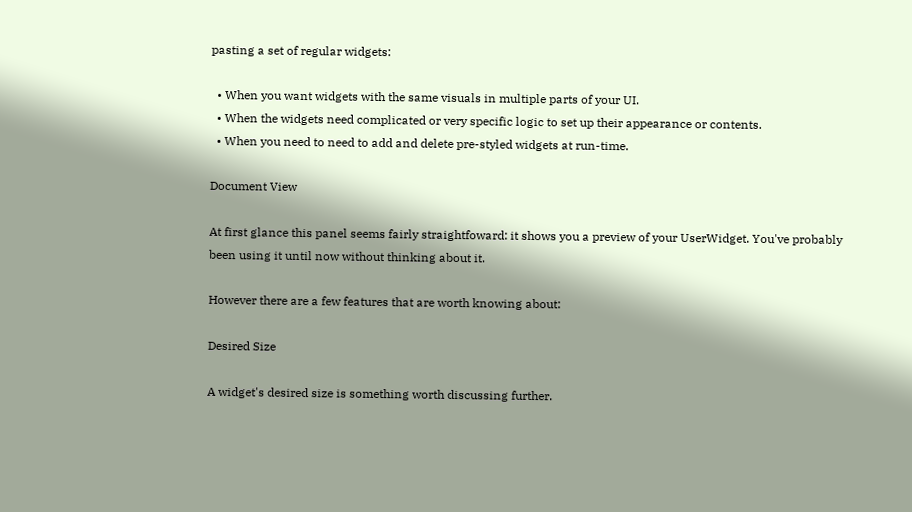pasting a set of regular widgets:

  • When you want widgets with the same visuals in multiple parts of your UI.
  • When the widgets need complicated or very specific logic to set up their appearance or contents.
  • When you need to need to add and delete pre-styled widgets at run-time.

Document View

At first glance this panel seems fairly straightfoward: it shows you a preview of your UserWidget. You've probably been using it until now without thinking about it.

However there are a few features that are worth knowing about:

Desired Size

A widget's desired size is something worth discussing further.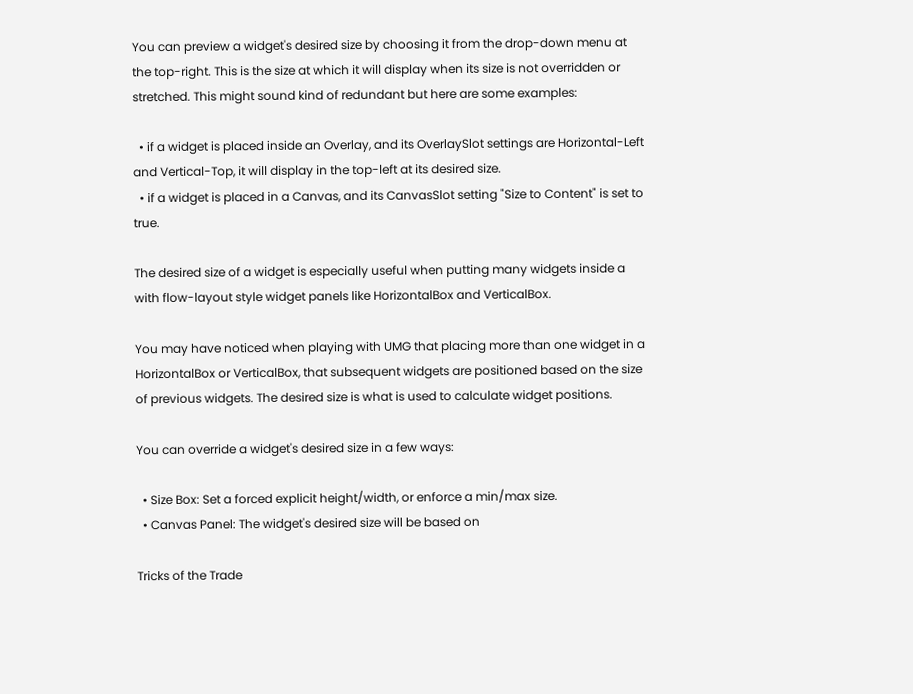You can preview a widget's desired size by choosing it from the drop-down menu at the top-right. This is the size at which it will display when its size is not overridden or stretched. This might sound kind of redundant but here are some examples:

  • if a widget is placed inside an Overlay, and its OverlaySlot settings are Horizontal-Left and Vertical-Top, it will display in the top-left at its desired size.
  • if a widget is placed in a Canvas, and its CanvasSlot setting "Size to Content" is set to true.

The desired size of a widget is especially useful when putting many widgets inside a with flow-layout style widget panels like HorizontalBox and VerticalBox.

You may have noticed when playing with UMG that placing more than one widget in a HorizontalBox or VerticalBox, that subsequent widgets are positioned based on the size of previous widgets. The desired size is what is used to calculate widget positions.

You can override a widget's desired size in a few ways:

  • Size Box: Set a forced explicit height/width, or enforce a min/max size.
  • Canvas Panel: The widget's desired size will be based on

Tricks of the Trade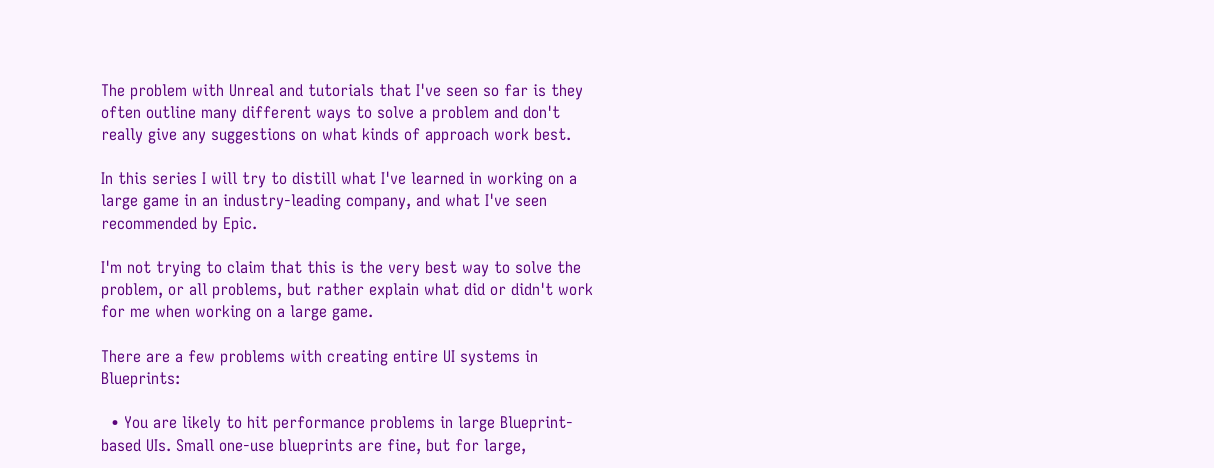The problem with Unreal and tutorials that I've seen so far is they often outline many different ways to solve a problem and don't really give any suggestions on what kinds of approach work best.

In this series I will try to distill what I've learned in working on a large game in an industry-leading company, and what I've seen recommended by Epic.

I'm not trying to claim that this is the very best way to solve the problem, or all problems, but rather explain what did or didn't work for me when working on a large game.

There are a few problems with creating entire UI systems in Blueprints:

  • You are likely to hit performance problems in large Blueprint-based UIs. Small one-use blueprints are fine, but for large,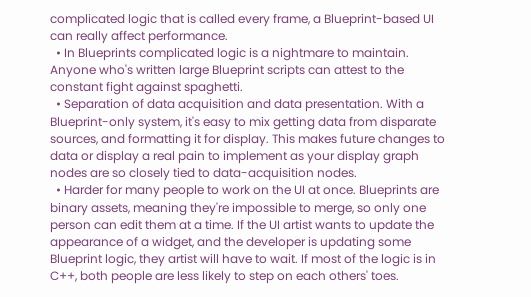complicated logic that is called every frame, a Blueprint-based UI can really affect performance.
  • In Blueprints complicated logic is a nightmare to maintain. Anyone who's written large Blueprint scripts can attest to the constant fight against spaghetti.
  • Separation of data acquisition and data presentation. With a Blueprint-only system, it's easy to mix getting data from disparate sources, and formatting it for display. This makes future changes to data or display a real pain to implement as your display graph nodes are so closely tied to data-acquisition nodes.
  • Harder for many people to work on the UI at once. Blueprints are binary assets, meaning they're impossible to merge, so only one person can edit them at a time. If the UI artist wants to update the appearance of a widget, and the developer is updating some Blueprint logic, they artist will have to wait. If most of the logic is in C++, both people are less likely to step on each others' toes.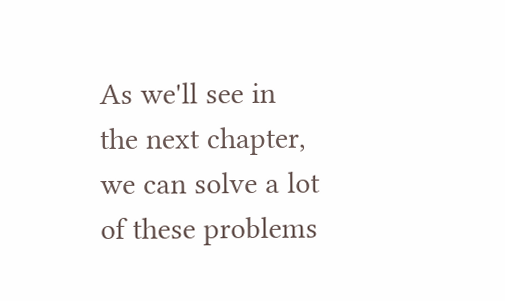As we'll see in the next chapter, we can solve a lot of these problems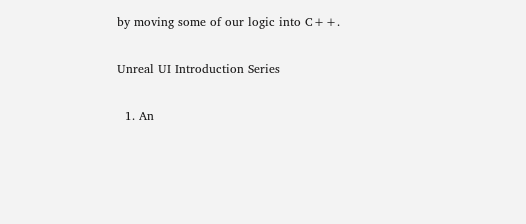by moving some of our logic into C++.

Unreal UI Introduction Series

  1. An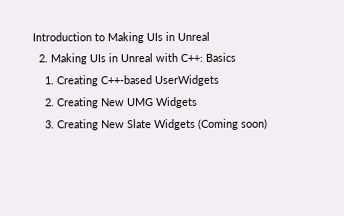Introduction to Making UIs in Unreal
  2. Making UIs in Unreal with C++: Basics
    1. Creating C++-based UserWidgets
    2. Creating New UMG Widgets
    3. Creating New Slate Widgets (Coming soon)